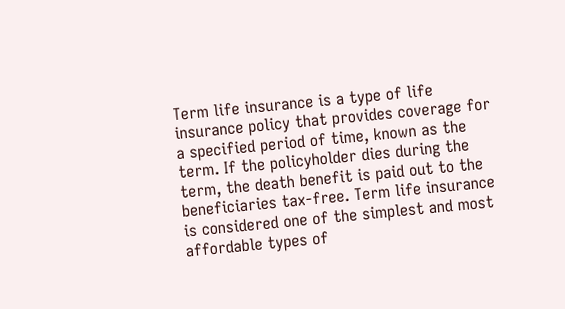Term life insurance is a type of life insurance policy that provides coverage for a specified period of time, known as the term. If the policyholder dies during the term, the death benefit is paid out to the beneficiaries tax-free. Term life insurance is considered one of the simplest and most affordable types of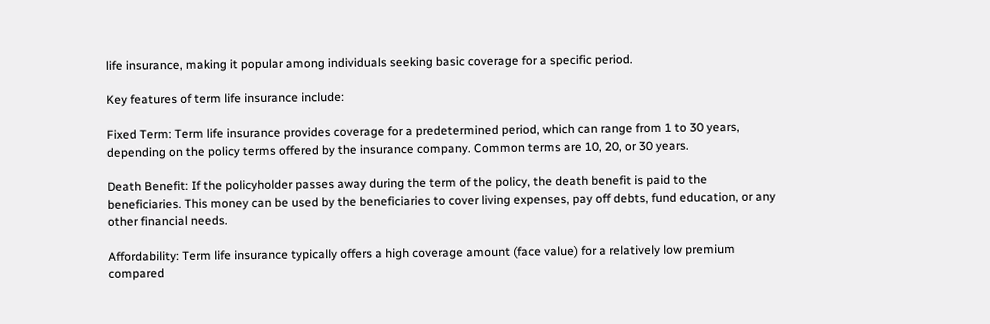life insurance, making it popular among individuals seeking basic coverage for a specific period.

Key features of term life insurance include:

Fixed Term: Term life insurance provides coverage for a predetermined period, which can range from 1 to 30 years, depending on the policy terms offered by the insurance company. Common terms are 10, 20, or 30 years.

Death Benefit: If the policyholder passes away during the term of the policy, the death benefit is paid to the beneficiaries. This money can be used by the beneficiaries to cover living expenses, pay off debts, fund education, or any other financial needs.

Affordability: Term life insurance typically offers a high coverage amount (face value) for a relatively low premium compared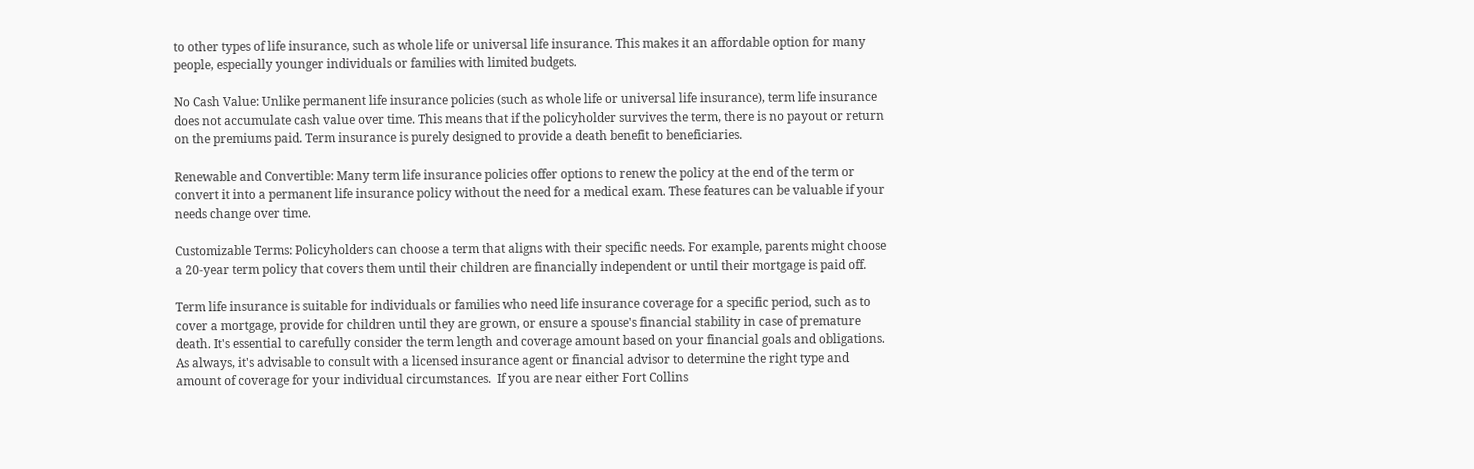to other types of life insurance, such as whole life or universal life insurance. This makes it an affordable option for many people, especially younger individuals or families with limited budgets.

No Cash Value: Unlike permanent life insurance policies (such as whole life or universal life insurance), term life insurance does not accumulate cash value over time. This means that if the policyholder survives the term, there is no payout or return on the premiums paid. Term insurance is purely designed to provide a death benefit to beneficiaries.

Renewable and Convertible: Many term life insurance policies offer options to renew the policy at the end of the term or convert it into a permanent life insurance policy without the need for a medical exam. These features can be valuable if your needs change over time.

Customizable Terms: Policyholders can choose a term that aligns with their specific needs. For example, parents might choose a 20-year term policy that covers them until their children are financially independent or until their mortgage is paid off.

Term life insurance is suitable for individuals or families who need life insurance coverage for a specific period, such as to cover a mortgage, provide for children until they are grown, or ensure a spouse's financial stability in case of premature death. It's essential to carefully consider the term length and coverage amount based on your financial goals and obligations. As always, it's advisable to consult with a licensed insurance agent or financial advisor to determine the right type and amount of coverage for your individual circumstances.  If you are near either Fort Collins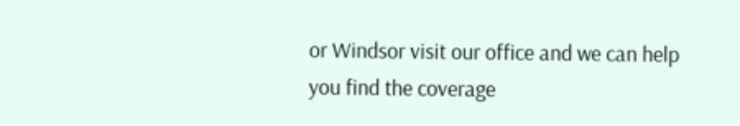or Windsor visit our office and we can help you find the coverage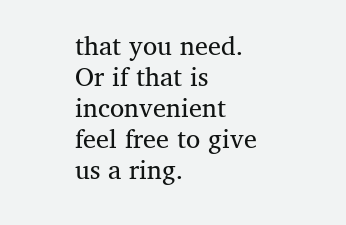that you need. Or if that is inconvenient feel free to give us a ring.